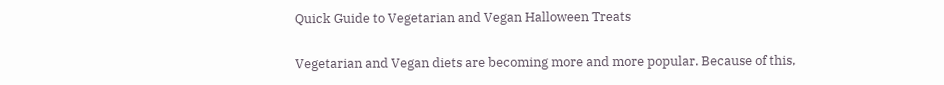Quick Guide to Vegetarian and Vegan Halloween Treats

Vegetarian and Vegan diets are becoming more and more popular. Because of this,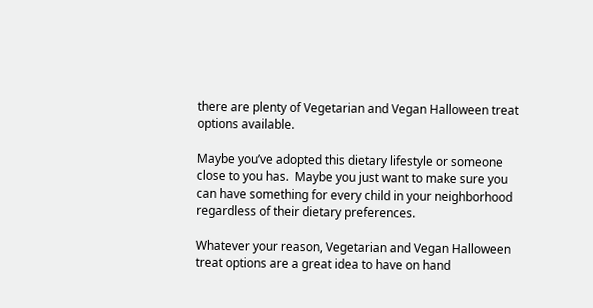there are plenty of Vegetarian and Vegan Halloween treat options available.

Maybe you’ve adopted this dietary lifestyle or someone close to you has.  Maybe you just want to make sure you can have something for every child in your neighborhood regardless of their dietary preferences.

Whatever your reason, Vegetarian and Vegan Halloween treat options are a great idea to have on hand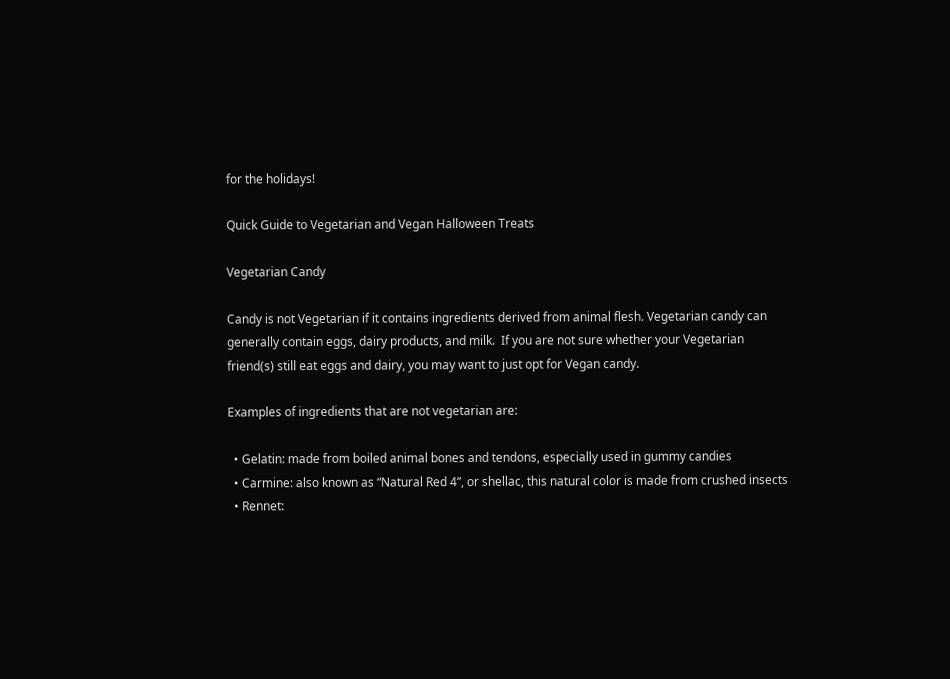for the holidays!

Quick Guide to Vegetarian and Vegan Halloween Treats

Vegetarian Candy

Candy is not Vegetarian if it contains ingredients derived from animal flesh. Vegetarian candy can generally contain eggs, dairy products, and milk.  If you are not sure whether your Vegetarian friend(s) still eat eggs and dairy, you may want to just opt for Vegan candy.

Examples of ingredients that are not vegetarian are:

  • Gelatin: made from boiled animal bones and tendons, especially used in gummy candies
  • Carmine: also known as “Natural Red 4”, or shellac, this natural color is made from crushed insects
  • Rennet: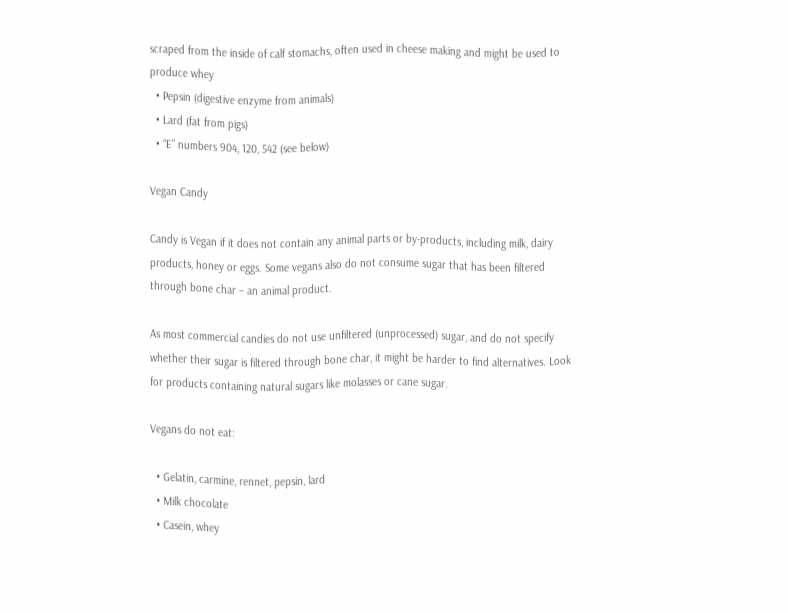scraped from the inside of calf stomachs, often used in cheese making and might be used to produce whey
  • Pepsin (digestive enzyme from animals)
  • Lard (fat from pigs)
  • “E” numbers 904, 120, 542 (see below)

Vegan Candy

Candy is Vegan if it does not contain any animal parts or by-products, including milk, dairy products, honey or eggs. Some vegans also do not consume sugar that has been filtered through bone char – an animal product.

As most commercial candies do not use unfiltered (unprocessed) sugar, and do not specify whether their sugar is filtered through bone char, it might be harder to find alternatives. Look for products containing natural sugars like molasses or cane sugar.

Vegans do not eat:

  • Gelatin, carmine, rennet, pepsin, lard
  • Milk chocolate
  • Casein, whey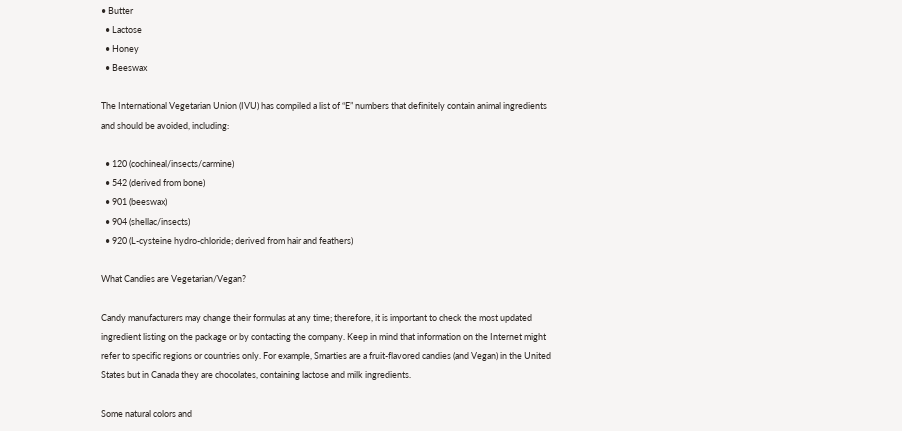• Butter
  • Lactose
  • Honey
  • Beeswax

The International Vegetarian Union (IVU) has compiled a list of “E” numbers that definitely contain animal ingredients and should be avoided, including:

  • 120 (cochineal/insects/carmine)
  • 542 (derived from bone)
  • 901 (beeswax)
  • 904 (shellac/insects)
  • 920 (L-cysteine hydro-chloride; derived from hair and feathers)

What Candies are Vegetarian/Vegan?

Candy manufacturers may change their formulas at any time; therefore, it is important to check the most updated ingredient listing on the package or by contacting the company. Keep in mind that information on the Internet might refer to specific regions or countries only. For example, Smarties are a fruit-flavored candies (and Vegan) in the United States but in Canada they are chocolates, containing lactose and milk ingredients.

Some natural colors and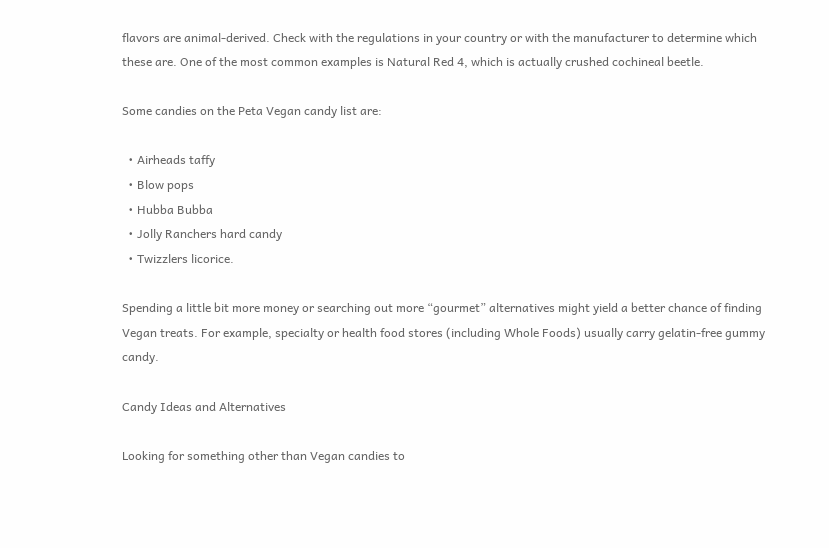flavors are animal-derived. Check with the regulations in your country or with the manufacturer to determine which these are. One of the most common examples is Natural Red 4, which is actually crushed cochineal beetle.

Some candies on the Peta Vegan candy list are:

  • Airheads taffy
  • Blow pops
  • Hubba Bubba
  • Jolly Ranchers hard candy
  • Twizzlers licorice.

Spending a little bit more money or searching out more “gourmet” alternatives might yield a better chance of finding Vegan treats. For example, specialty or health food stores (including Whole Foods) usually carry gelatin-free gummy candy.

Candy Ideas and Alternatives

Looking for something other than Vegan candies to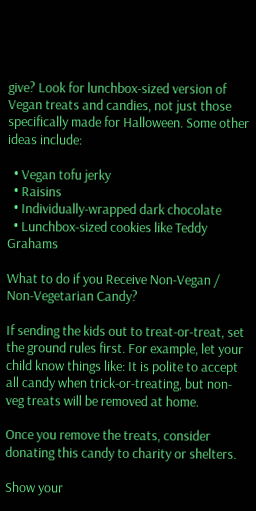give? Look for lunchbox-sized version of Vegan treats and candies, not just those specifically made for Halloween. Some other ideas include:

  • Vegan tofu jerky
  • Raisins
  • Individually-wrapped dark chocolate
  • Lunchbox-sized cookies like Teddy Grahams

What to do if you Receive Non-Vegan / Non-Vegetarian Candy?

If sending the kids out to treat-or-treat, set the ground rules first. For example, let your child know things like: It is polite to accept all candy when trick-or-treating, but non-veg treats will be removed at home.

Once you remove the treats, consider donating this candy to charity or shelters.

Show your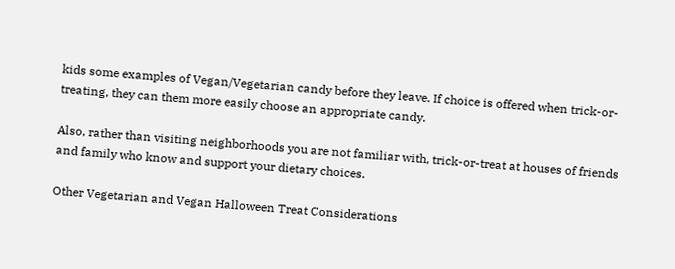kids some examples of Vegan/Vegetarian candy before they leave. If choice is offered when trick-or-treating, they can them more easily choose an appropriate candy.

Also, rather than visiting neighborhoods you are not familiar with, trick-or-treat at houses of friends and family who know and support your dietary choices.

Other Vegetarian and Vegan Halloween Treat Considerations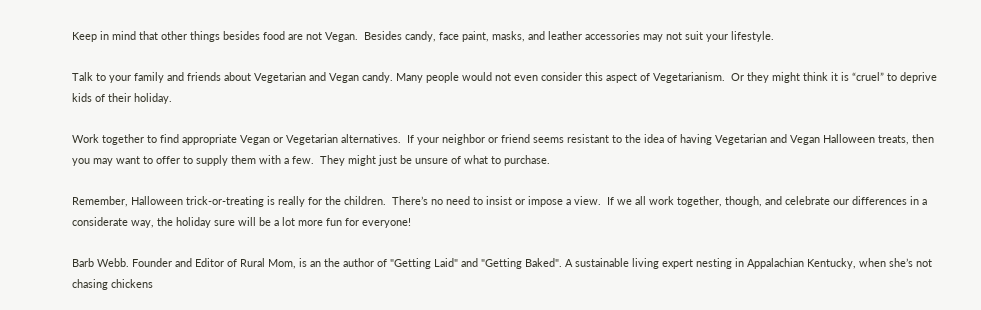Keep in mind that other things besides food are not Vegan.  Besides candy, face paint, masks, and leather accessories may not suit your lifestyle.

Talk to your family and friends about Vegetarian and Vegan candy. Many people would not even consider this aspect of Vegetarianism.  Or they might think it is “cruel” to deprive kids of their holiday.

Work together to find appropriate Vegan or Vegetarian alternatives.  If your neighbor or friend seems resistant to the idea of having Vegetarian and Vegan Halloween treats, then you may want to offer to supply them with a few.  They might just be unsure of what to purchase.

Remember, Halloween trick-or-treating is really for the children.  There’s no need to insist or impose a view.  If we all work together, though, and celebrate our differences in a considerate way, the holiday sure will be a lot more fun for everyone!

Barb Webb. Founder and Editor of Rural Mom, is an the author of "Getting Laid" and "Getting Baked". A sustainable living expert nesting in Appalachian Kentucky, when she’s not chasing chickens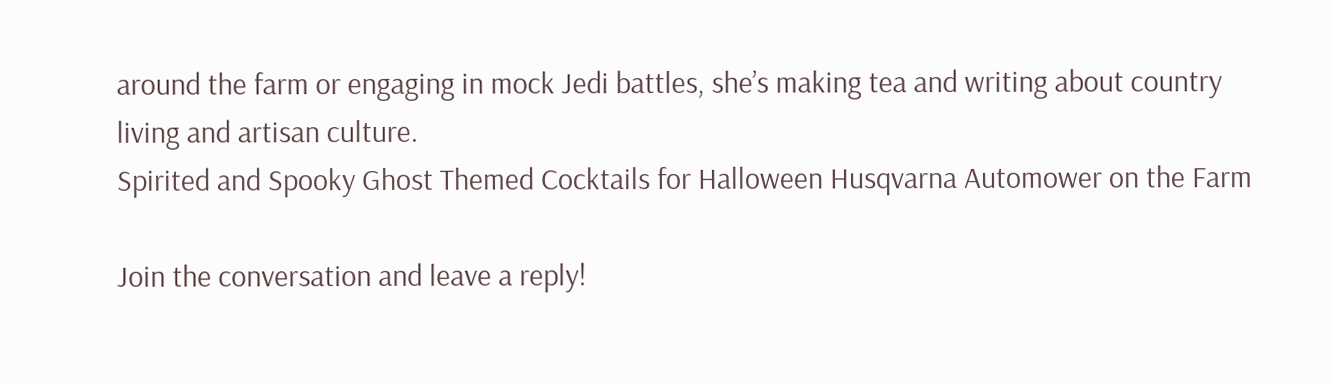around the farm or engaging in mock Jedi battles, she’s making tea and writing about country living and artisan culture.
Spirited and Spooky Ghost Themed Cocktails for Halloween Husqvarna Automower on the Farm

Join the conversation and leave a reply!